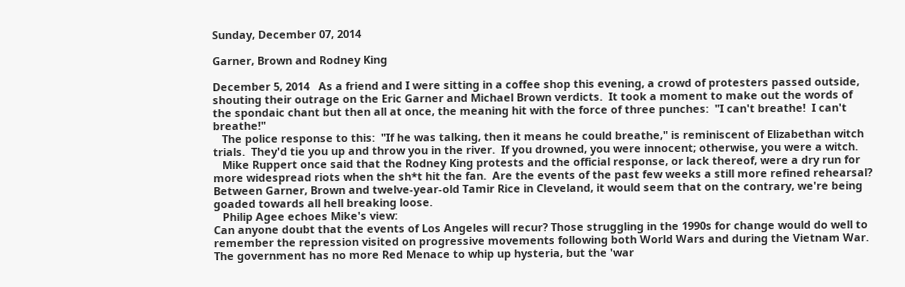Sunday, December 07, 2014

Garner, Brown and Rodney King

December 5, 2014   As a friend and I were sitting in a coffee shop this evening, a crowd of protesters passed outside, shouting their outrage on the Eric Garner and Michael Brown verdicts.  It took a moment to make out the words of the spondaic chant but then all at once, the meaning hit with the force of three punches:  "I can't breathe!  I can't breathe!"
   The police response to this:  "If he was talking, then it means he could breathe," is reminiscent of Elizabethan witch trials.  They'd tie you up and throw you in the river.  If you drowned, you were innocent; otherwise, you were a witch.
   Mike Ruppert once said that the Rodney King protests and the official response, or lack thereof, were a dry run for more widespread riots when the sh*t hit the fan.  Are the events of the past few weeks a still more refined rehearsal?  Between Garner, Brown and twelve-year-old Tamir Rice in Cleveland, it would seem that on the contrary, we're being goaded towards all hell breaking loose.
   Philip Agee echoes Mike's view:
Can anyone doubt that the events of Los Angeles will recur? Those struggling in the 1990s for change would do well to remember the repression visited on progressive movements following both World Wars and during the Vietnam War. The government has no more Red Menace to whip up hysteria, but the 'war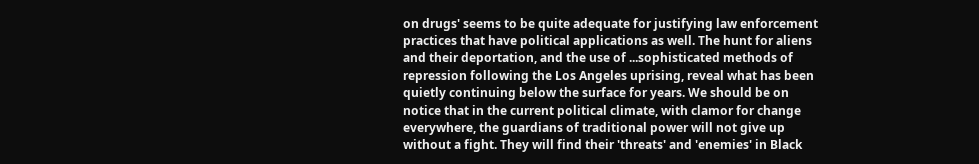on drugs' seems to be quite adequate for justifying law enforcement practices that have political applications as well. The hunt for aliens and their deportation, and the use of ...sophisticated methods of repression following the Los Angeles uprising, reveal what has been quietly continuing below the surface for years. We should be on notice that in the current political climate, with clamor for change everywhere, the guardians of traditional power will not give up without a fight. They will find their 'threats' and 'enemies' in Black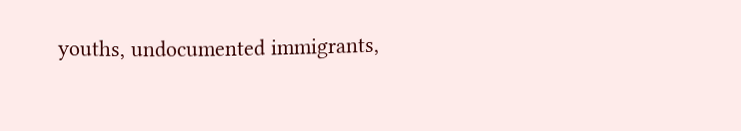youths, undocumented immigrants,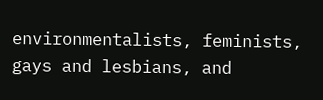environmentalists, feminists, gays and lesbians, and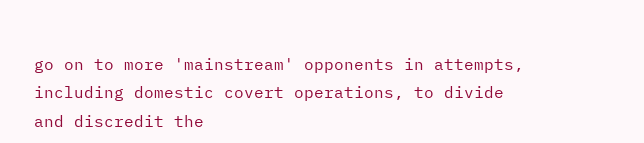go on to more 'mainstream' opponents in attempts, including domestic covert operations, to divide and discredit the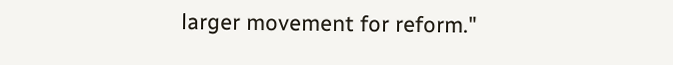larger movement for reform."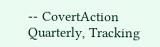-- CovertAction Quarterly, Tracking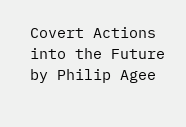Covert Actions into the Future by Philip Agee